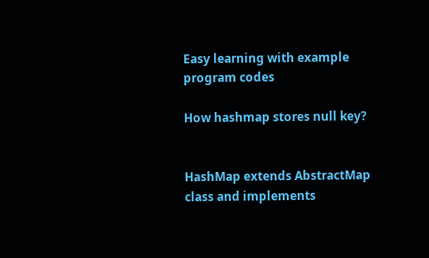Easy learning with example program codes

How hashmap stores null key?


HashMap extends AbstractMap class and implements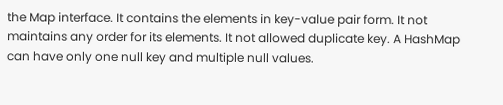the Map interface. It contains the elements in key-value pair form. It not maintains any order for its elements. It not allowed duplicate key. A HashMap can have only one null key and multiple null values.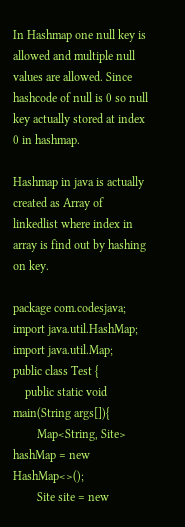In Hashmap one null key is allowed and multiple null values are allowed. Since hashcode of null is 0 so null key actually stored at index 0 in hashmap.

Hashmap in java is actually created as Array of linkedlist where index in array is find out by hashing on key.

package com.codesjava;
import java.util.HashMap;
import java.util.Map;
public class Test {
    public static void main(String args[]){
        Map<String, Site> hashMap = new HashMap<>();
        Site site = new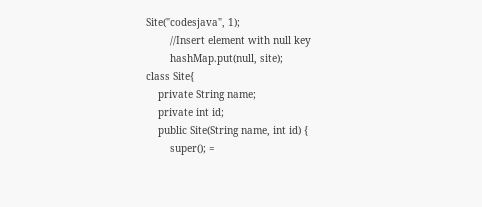Site("codesjava", 1);
        //Insert element with null key
        hashMap.put(null, site);
class Site{
    private String name;
    private int id;
    public Site(String name, int id) {
        super(); =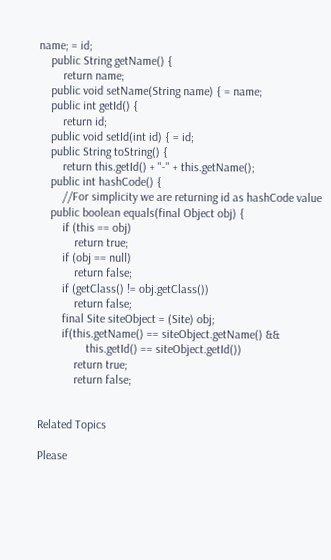name; = id;
    public String getName() {
        return name;
    public void setName(String name) { = name;
    public int getId() {
        return id;
    public void setId(int id) { = id;
    public String toString() {
        return this.getId() + "-" + this.getName();
    public int hashCode() {
        //For simplicity we are returning id as hashCode value
    public boolean equals(final Object obj) {
        if (this == obj)
            return true;
        if (obj == null)
            return false;
        if (getClass() != obj.getClass())
            return false;
        final Site siteObject = (Site) obj;
        if(this.getName() == siteObject.getName() &&
                this.getId() == siteObject.getId())
            return true;
            return false;


Related Topics

Please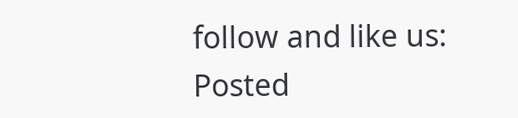follow and like us:
Posted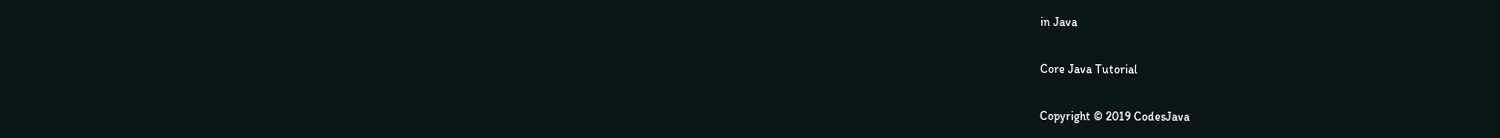in Java

Core Java Tutorial

Copyright © 2019 CodesJava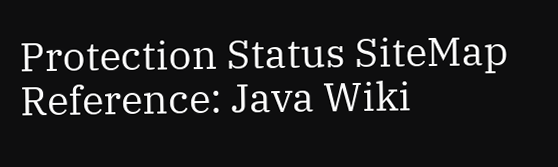Protection Status SiteMap Reference: Java Wiki